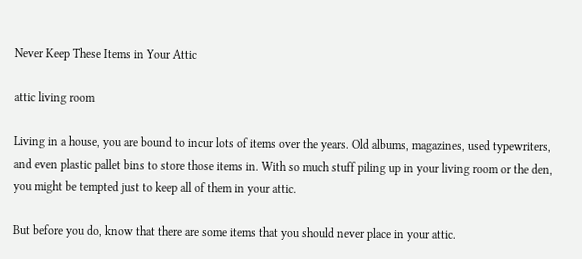Never Keep These Items in Your Attic

attic living room

Living in a house, you are bound to incur lots of items over the years. Old albums, magazines, used typewriters, and even plastic pallet bins to store those items in. With so much stuff piling up in your living room or the den, you might be tempted just to keep all of them in your attic.

But before you do, know that there are some items that you should never place in your attic.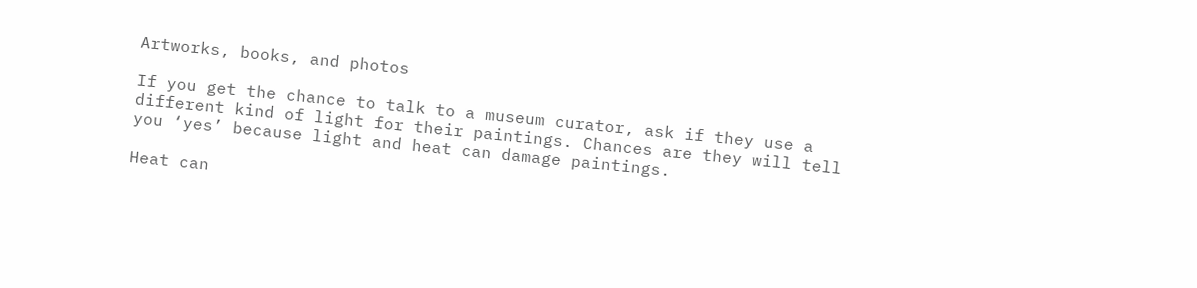Artworks, books, and photos

If you get the chance to talk to a museum curator, ask if they use a different kind of light for their paintings. Chances are they will tell you ‘yes’ because light and heat can damage paintings.

Heat can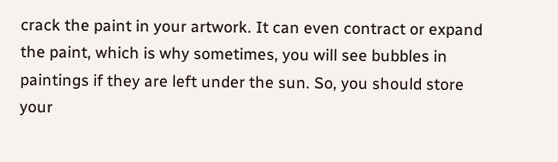crack the paint in your artwork. It can even contract or expand the paint, which is why sometimes, you will see bubbles in paintings if they are left under the sun. So, you should store your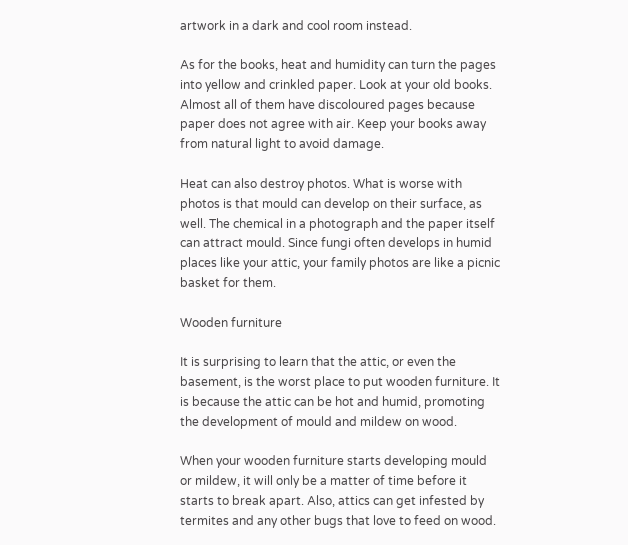artwork in a dark and cool room instead.

As for the books, heat and humidity can turn the pages into yellow and crinkled paper. Look at your old books. Almost all of them have discoloured pages because paper does not agree with air. Keep your books away from natural light to avoid damage.

Heat can also destroy photos. What is worse with photos is that mould can develop on their surface, as well. The chemical in a photograph and the paper itself can attract mould. Since fungi often develops in humid places like your attic, your family photos are like a picnic basket for them.

Wooden furniture

It is surprising to learn that the attic, or even the basement, is the worst place to put wooden furniture. It is because the attic can be hot and humid, promoting the development of mould and mildew on wood.

When your wooden furniture starts developing mould or mildew, it will only be a matter of time before it starts to break apart. Also, attics can get infested by termites and any other bugs that love to feed on wood.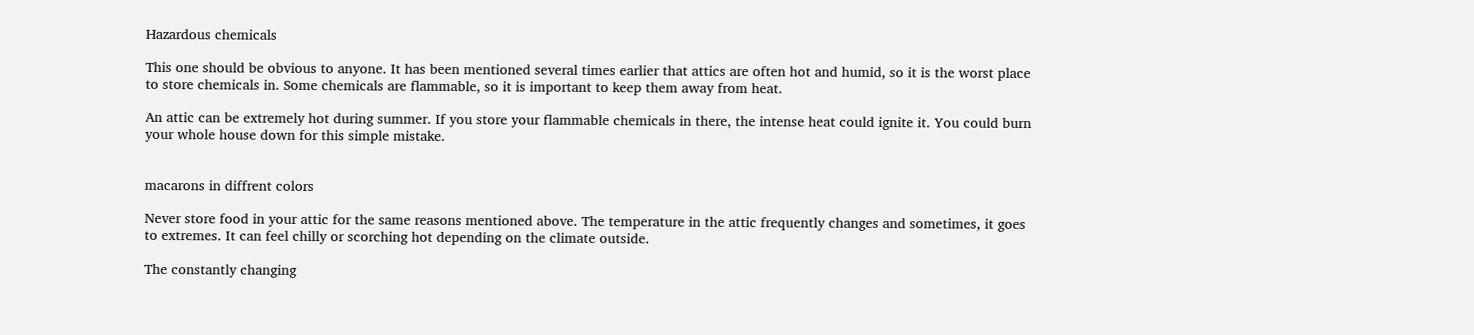Hazardous chemicals

This one should be obvious to anyone. It has been mentioned several times earlier that attics are often hot and humid, so it is the worst place to store chemicals in. Some chemicals are flammable, so it is important to keep them away from heat.

An attic can be extremely hot during summer. If you store your flammable chemicals in there, the intense heat could ignite it. You could burn your whole house down for this simple mistake.


macarons in diffrent colors

Never store food in your attic for the same reasons mentioned above. The temperature in the attic frequently changes and sometimes, it goes to extremes. It can feel chilly or scorching hot depending on the climate outside.

The constantly changing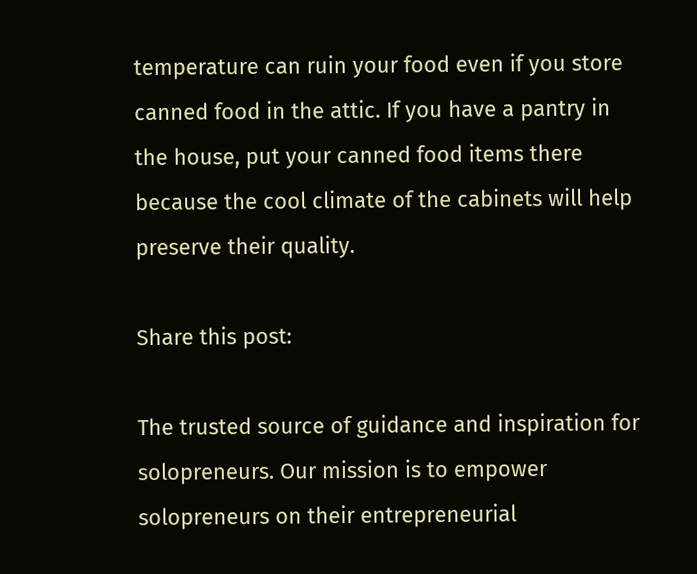temperature can ruin your food even if you store canned food in the attic. If you have a pantry in the house, put your canned food items there because the cool climate of the cabinets will help preserve their quality.

Share this post:

The trusted source of guidance and inspiration for solopreneurs. Our mission is to empower solopreneurs on their entrepreneurial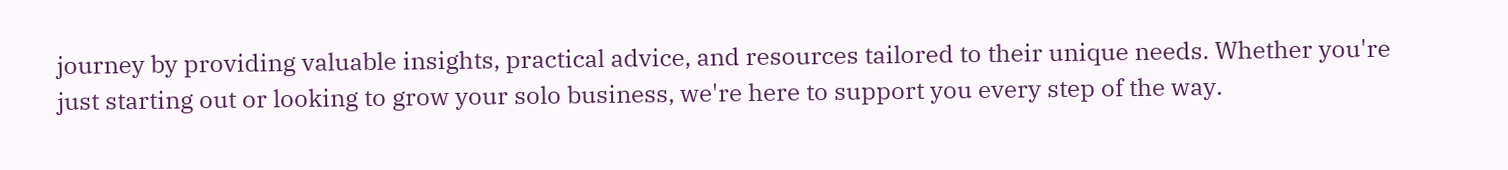journey by providing valuable insights, practical advice, and resources tailored to their unique needs. Whether you're just starting out or looking to grow your solo business, we're here to support you every step of the way.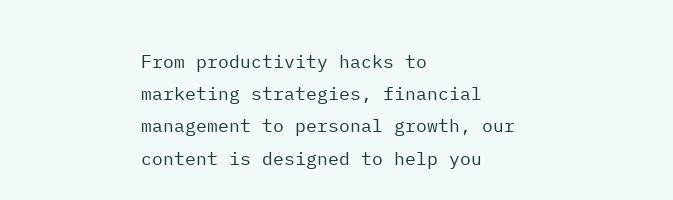From productivity hacks to marketing strategies, financial management to personal growth, our content is designed to help you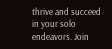thrive and succeed in your solo endeavors. Join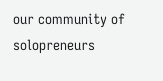our community of solopreneurs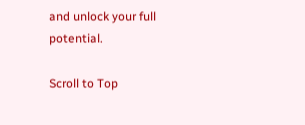and unlock your full potential.

Scroll to Top